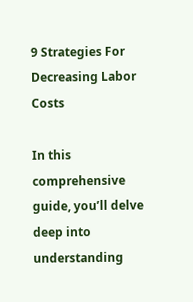9 Strategies For Decreasing Labor Costs

In this comprehensive guide, you’ll delve deep into understanding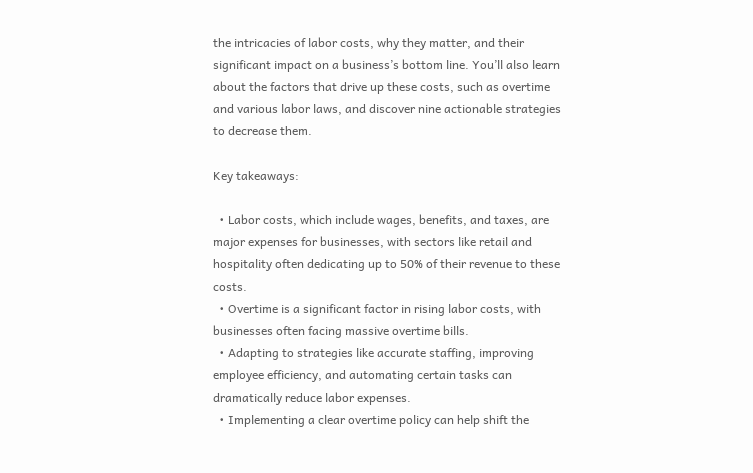the intricacies of labor costs, why they matter, and their significant impact on a business’s bottom line. You’ll also learn about the factors that drive up these costs, such as overtime and various labor laws, and discover nine actionable strategies to decrease them.

Key takeaways:

  • Labor costs, which include wages, benefits, and taxes, are major expenses for businesses, with sectors like retail and hospitality often dedicating up to 50% of their revenue to these costs.
  • Overtime is a significant factor in rising labor costs, with businesses often facing massive overtime bills.
  • Adapting to strategies like accurate staffing, improving employee efficiency, and automating certain tasks can dramatically reduce labor expenses.
  • Implementing a clear overtime policy can help shift the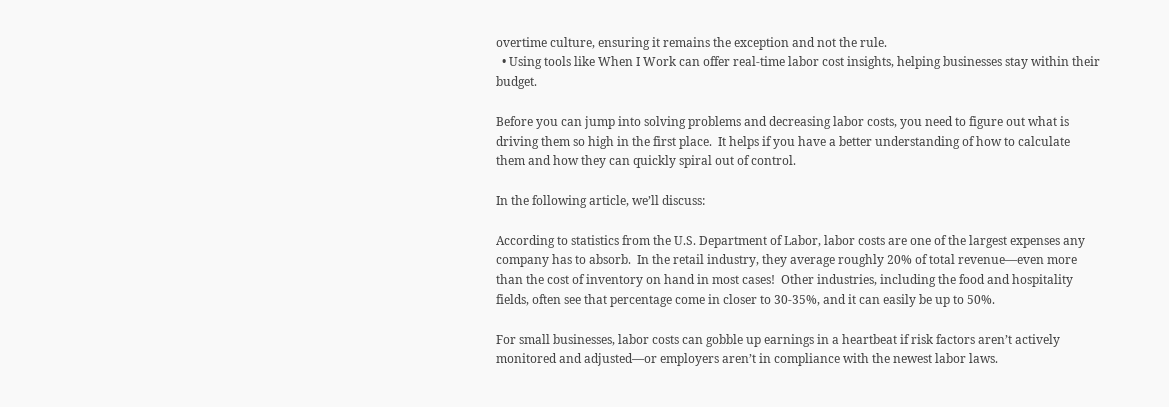overtime culture, ensuring it remains the exception and not the rule.
  • Using tools like When I Work can offer real-time labor cost insights, helping businesses stay within their budget.

Before you can jump into solving problems and decreasing labor costs, you need to figure out what is driving them so high in the first place.  It helps if you have a better understanding of how to calculate them and how they can quickly spiral out of control.

In the following article, we’ll discuss:

According to statistics from the U.S. Department of Labor, labor costs are one of the largest expenses any company has to absorb.  In the retail industry, they average roughly 20% of total revenue—even more than the cost of inventory on hand in most cases!  Other industries, including the food and hospitality fields, often see that percentage come in closer to 30-35%, and it can easily be up to 50%.

For small businesses, labor costs can gobble up earnings in a heartbeat if risk factors aren’t actively monitored and adjusted—or employers aren’t in compliance with the newest labor laws.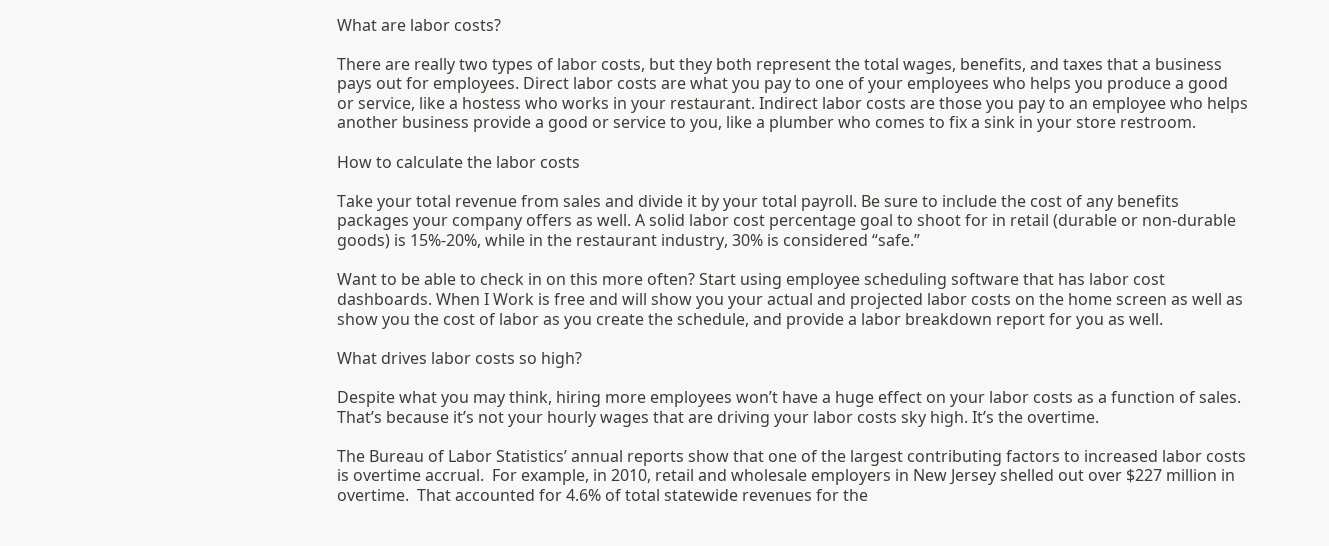What are labor costs?

There are really two types of labor costs, but they both represent the total wages, benefits, and taxes that a business pays out for employees. Direct labor costs are what you pay to one of your employees who helps you produce a good or service, like a hostess who works in your restaurant. Indirect labor costs are those you pay to an employee who helps another business provide a good or service to you, like a plumber who comes to fix a sink in your store restroom.

How to calculate the labor costs

Take your total revenue from sales and divide it by your total payroll. Be sure to include the cost of any benefits packages your company offers as well. A solid labor cost percentage goal to shoot for in retail (durable or non-durable goods) is 15%-20%, while in the restaurant industry, 30% is considered “safe.”

Want to be able to check in on this more often? Start using employee scheduling software that has labor cost dashboards. When I Work is free and will show you your actual and projected labor costs on the home screen as well as show you the cost of labor as you create the schedule, and provide a labor breakdown report for you as well.

What drives labor costs so high?

Despite what you may think, hiring more employees won’t have a huge effect on your labor costs as a function of sales. That’s because it’s not your hourly wages that are driving your labor costs sky high. It’s the overtime.

The Bureau of Labor Statistics’ annual reports show that one of the largest contributing factors to increased labor costs is overtime accrual.  For example, in 2010, retail and wholesale employers in New Jersey shelled out over $227 million in overtime.  That accounted for 4.6% of total statewide revenues for the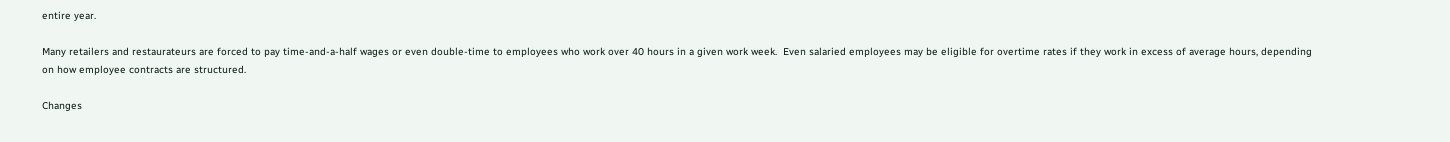entire year.

Many retailers and restaurateurs are forced to pay time-and-a-half wages or even double-time to employees who work over 40 hours in a given work week.  Even salaried employees may be eligible for overtime rates if they work in excess of average hours, depending on how employee contracts are structured.

Changes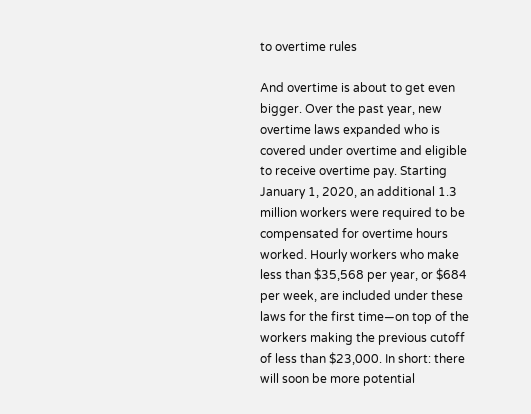to overtime rules

And overtime is about to get even bigger. Over the past year, new overtime laws expanded who is covered under overtime and eligible to receive overtime pay. Starting January 1, 2020, an additional 1.3 million workers were required to be compensated for overtime hours worked. Hourly workers who make less than $35,568 per year, or $684 per week, are included under these laws for the first time—on top of the workers making the previous cutoff of less than $23,000. In short: there will soon be more potential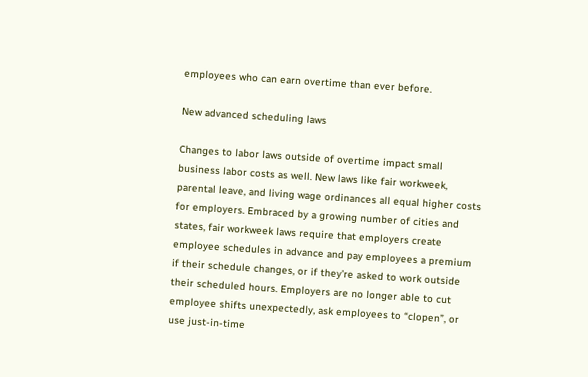employees who can earn overtime than ever before.

New advanced scheduling laws

Changes to labor laws outside of overtime impact small business labor costs as well. New laws like fair workweek, parental leave, and living wage ordinances all equal higher costs for employers. Embraced by a growing number of cities and states, fair workweek laws require that employers create employee schedules in advance and pay employees a premium if their schedule changes, or if they’re asked to work outside their scheduled hours. Employers are no longer able to cut employee shifts unexpectedly, ask employees to “clopen”, or use just-in-time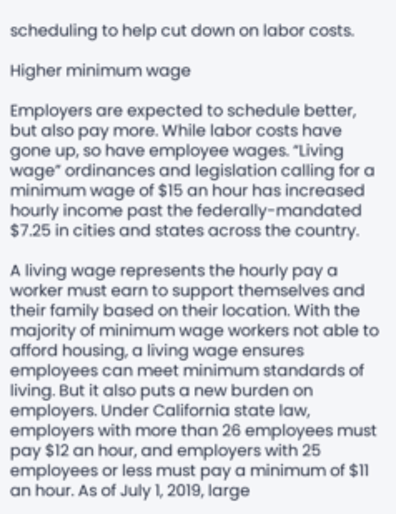scheduling to help cut down on labor costs.

Higher minimum wage

Employers are expected to schedule better, but also pay more. While labor costs have gone up, so have employee wages. “Living wage” ordinances and legislation calling for a minimum wage of $15 an hour has increased hourly income past the federally-mandated $7.25 in cities and states across the country.

A living wage represents the hourly pay a worker must earn to support themselves and their family based on their location. With the majority of minimum wage workers not able to afford housing, a living wage ensures employees can meet minimum standards of living. But it also puts a new burden on employers. Under California state law, employers with more than 26 employees must pay $12 an hour, and employers with 25 employees or less must pay a minimum of $11 an hour. As of July 1, 2019, large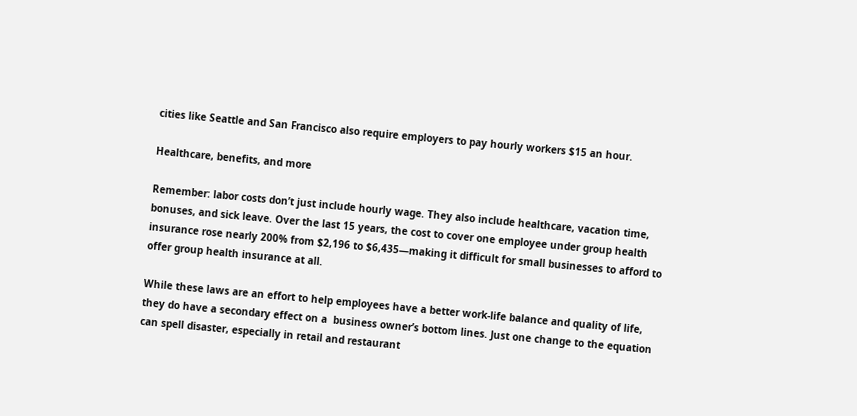cities like Seattle and San Francisco also require employers to pay hourly workers $15 an hour.

Healthcare, benefits, and more

Remember: labor costs don’t just include hourly wage. They also include healthcare, vacation time, bonuses, and sick leave. Over the last 15 years, the cost to cover one employee under group health insurance rose nearly 200% from $2,196 to $6,435—making it difficult for small businesses to afford to offer group health insurance at all.

While these laws are an effort to help employees have a better work-life balance and quality of life, they do have a secondary effect on a  business owner’s bottom lines. Just one change to the equation can spell disaster, especially in retail and restaurant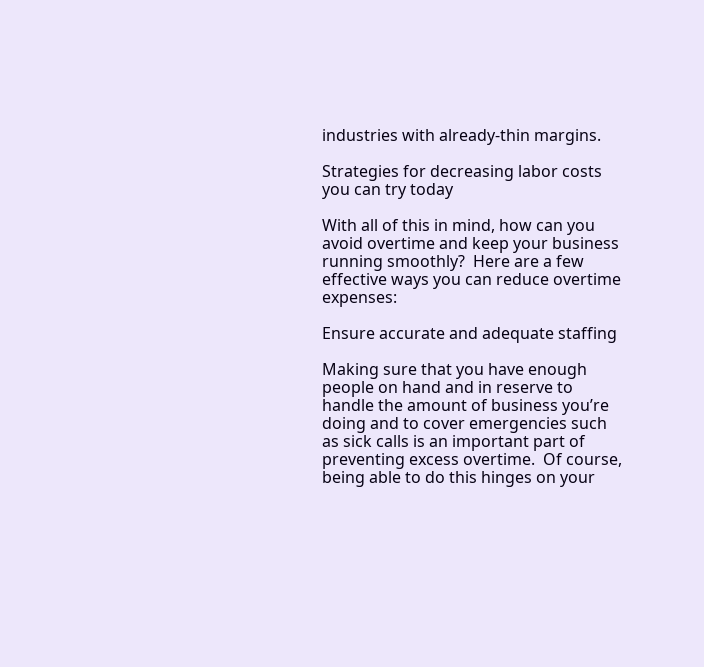industries with already-thin margins.

Strategies for decreasing labor costs you can try today

With all of this in mind, how can you avoid overtime and keep your business running smoothly?  Here are a few effective ways you can reduce overtime expenses:

Ensure accurate and adequate staffing

Making sure that you have enough people on hand and in reserve to handle the amount of business you’re doing and to cover emergencies such as sick calls is an important part of preventing excess overtime.  Of course, being able to do this hinges on your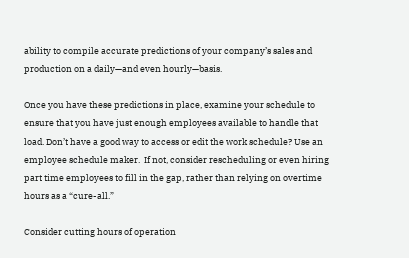ability to compile accurate predictions of your company’s sales and production on a daily—and even hourly—basis.

Once you have these predictions in place, examine your schedule to ensure that you have just enough employees available to handle that load. Don’t have a good way to access or edit the work schedule? Use an employee schedule maker.  If not, consider rescheduling or even hiring part time employees to fill in the gap, rather than relying on overtime hours as a “cure-all.”

Consider cutting hours of operation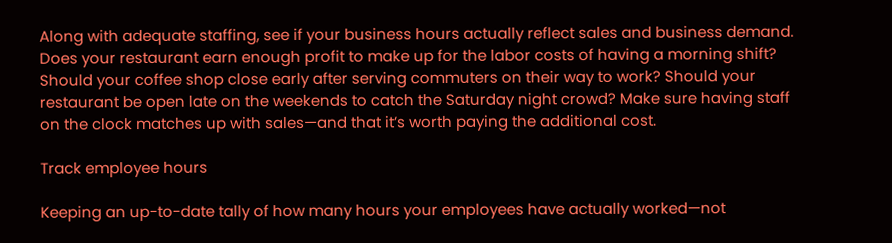Along with adequate staffing, see if your business hours actually reflect sales and business demand. Does your restaurant earn enough profit to make up for the labor costs of having a morning shift? Should your coffee shop close early after serving commuters on their way to work? Should your restaurant be open late on the weekends to catch the Saturday night crowd? Make sure having staff on the clock matches up with sales—and that it’s worth paying the additional cost.

Track employee hours

Keeping an up-to-date tally of how many hours your employees have actually worked—not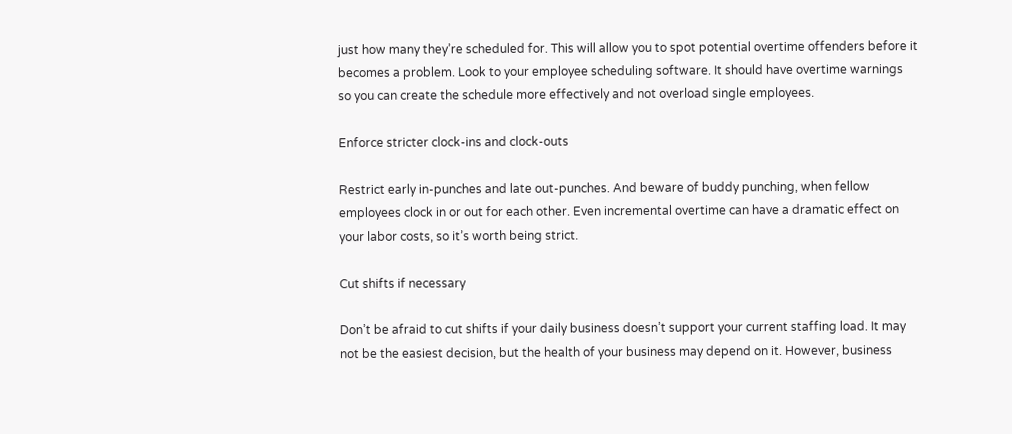just how many they’re scheduled for. This will allow you to spot potential overtime offenders before it becomes a problem. Look to your employee scheduling software. It should have overtime warnings so you can create the schedule more effectively and not overload single employees.

Enforce stricter clock-ins and clock-outs

Restrict early in-punches and late out-punches. And beware of buddy punching, when fellow employees clock in or out for each other. Even incremental overtime can have a dramatic effect on your labor costs, so it’s worth being strict.

Cut shifts if necessary

Don’t be afraid to cut shifts if your daily business doesn’t support your current staffing load. It may not be the easiest decision, but the health of your business may depend on it. However, business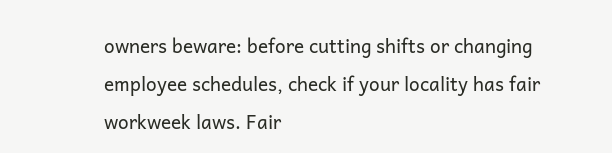owners beware: before cutting shifts or changing employee schedules, check if your locality has fair workweek laws. Fair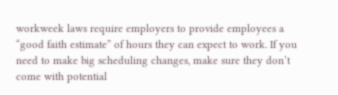workweek laws require employers to provide employees a “good faith estimate” of hours they can expect to work. If you need to make big scheduling changes, make sure they don’t come with potential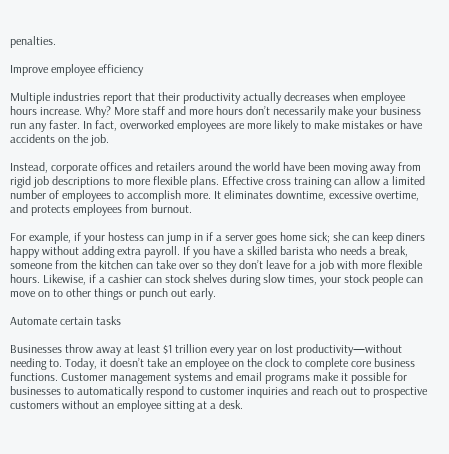penalties.

Improve employee efficiency

Multiple industries report that their productivity actually decreases when employee hours increase. Why? More staff and more hours don’t necessarily make your business run any faster. In fact, overworked employees are more likely to make mistakes or have accidents on the job.

Instead, corporate offices and retailers around the world have been moving away from rigid job descriptions to more flexible plans. Effective cross training can allow a limited number of employees to accomplish more. It eliminates downtime, excessive overtime, and protects employees from burnout.

For example, if your hostess can jump in if a server goes home sick; she can keep diners happy without adding extra payroll. If you have a skilled barista who needs a break, someone from the kitchen can take over so they don’t leave for a job with more flexible hours. Likewise, if a cashier can stock shelves during slow times, your stock people can move on to other things or punch out early.

Automate certain tasks

Businesses throw away at least $1 trillion every year on lost productivity—without needing to. Today, it doesn’t take an employee on the clock to complete core business functions. Customer management systems and email programs make it possible for businesses to automatically respond to customer inquiries and reach out to prospective customers without an employee sitting at a desk.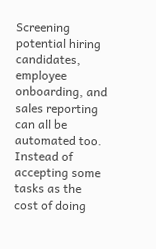Screening potential hiring candidates, employee onboarding, and sales reporting can all be automated too. Instead of accepting some tasks as the cost of doing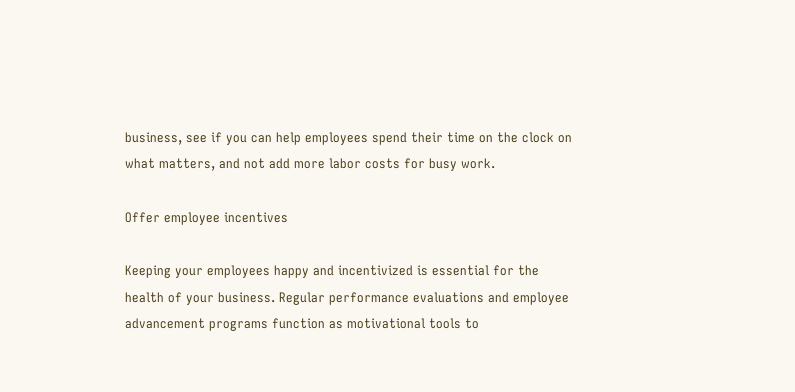business, see if you can help employees spend their time on the clock on what matters, and not add more labor costs for busy work.

Offer employee incentives

Keeping your employees happy and incentivized is essential for the health of your business. Regular performance evaluations and employee advancement programs function as motivational tools to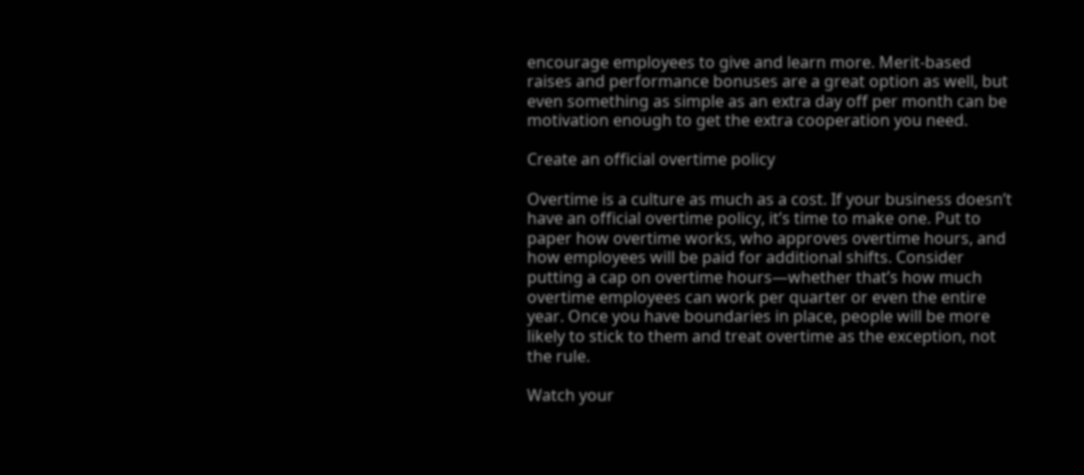encourage employees to give and learn more. Merit-based raises and performance bonuses are a great option as well, but even something as simple as an extra day off per month can be motivation enough to get the extra cooperation you need.

Create an official overtime policy

Overtime is a culture as much as a cost. If your business doesn’t have an official overtime policy, it’s time to make one. Put to paper how overtime works, who approves overtime hours, and how employees will be paid for additional shifts. Consider putting a cap on overtime hours—whether that’s how much overtime employees can work per quarter or even the entire year. Once you have boundaries in place, people will be more likely to stick to them and treat overtime as the exception, not the rule.

Watch your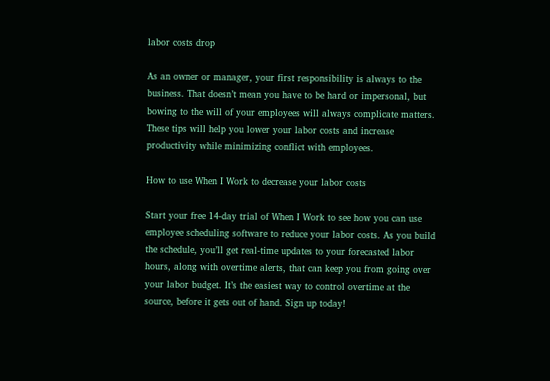labor costs drop

As an owner or manager, your first responsibility is always to the business. That doesn’t mean you have to be hard or impersonal, but bowing to the will of your employees will always complicate matters. These tips will help you lower your labor costs and increase productivity while minimizing conflict with employees.

How to use When I Work to decrease your labor costs

Start your free 14-day trial of When I Work to see how you can use employee scheduling software to reduce your labor costs. As you build the schedule, you’ll get real-time updates to your forecasted labor hours, along with overtime alerts, that can keep you from going over your labor budget. It’s the easiest way to control overtime at the source, before it gets out of hand. Sign up today!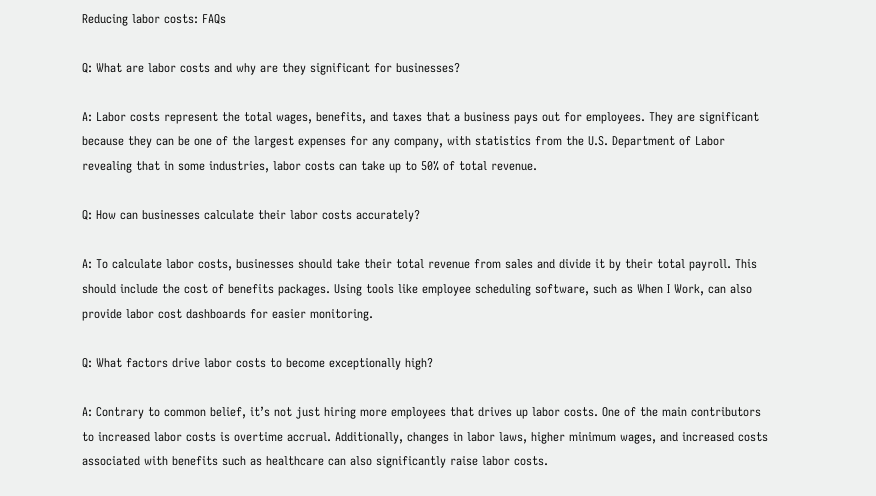Reducing labor costs: FAQs

Q: What are labor costs and why are they significant for businesses?

A: Labor costs represent the total wages, benefits, and taxes that a business pays out for employees. They are significant because they can be one of the largest expenses for any company, with statistics from the U.S. Department of Labor revealing that in some industries, labor costs can take up to 50% of total revenue.

Q: How can businesses calculate their labor costs accurately?

A: To calculate labor costs, businesses should take their total revenue from sales and divide it by their total payroll. This should include the cost of benefits packages. Using tools like employee scheduling software, such as When I Work, can also provide labor cost dashboards for easier monitoring.

Q: What factors drive labor costs to become exceptionally high?

A: Contrary to common belief, it’s not just hiring more employees that drives up labor costs. One of the main contributors to increased labor costs is overtime accrual. Additionally, changes in labor laws, higher minimum wages, and increased costs associated with benefits such as healthcare can also significantly raise labor costs.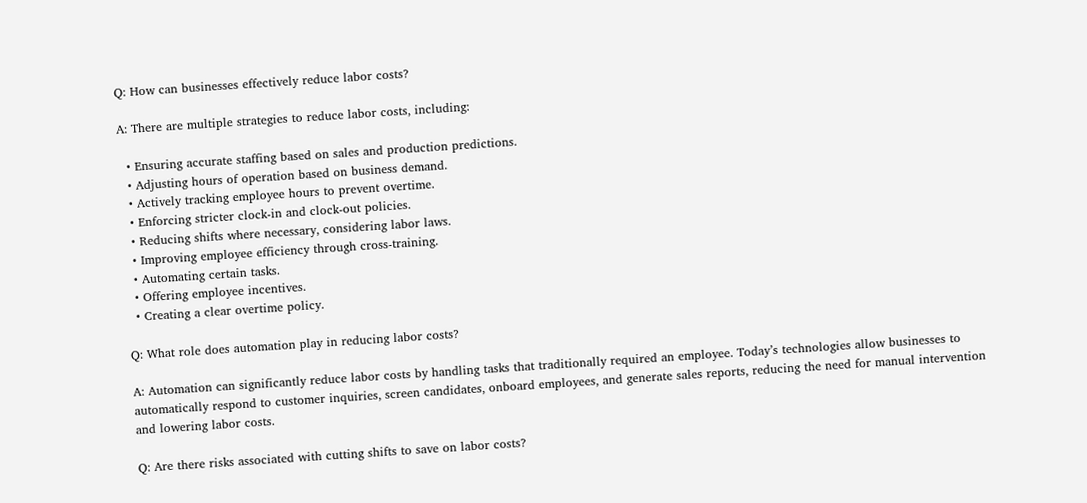Q: How can businesses effectively reduce labor costs?

A: There are multiple strategies to reduce labor costs, including:

  • Ensuring accurate staffing based on sales and production predictions.
  • Adjusting hours of operation based on business demand.
  • Actively tracking employee hours to prevent overtime.
  • Enforcing stricter clock-in and clock-out policies.
  • Reducing shifts where necessary, considering labor laws.
  • Improving employee efficiency through cross-training.
  • Automating certain tasks.
  • Offering employee incentives.
  • Creating a clear overtime policy.

Q: What role does automation play in reducing labor costs?

A: Automation can significantly reduce labor costs by handling tasks that traditionally required an employee. Today’s technologies allow businesses to automatically respond to customer inquiries, screen candidates, onboard employees, and generate sales reports, reducing the need for manual intervention and lowering labor costs.

Q: Are there risks associated with cutting shifts to save on labor costs?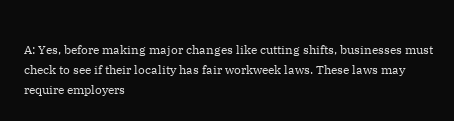A: Yes, before making major changes like cutting shifts, businesses must check to see if their locality has fair workweek laws. These laws may require employers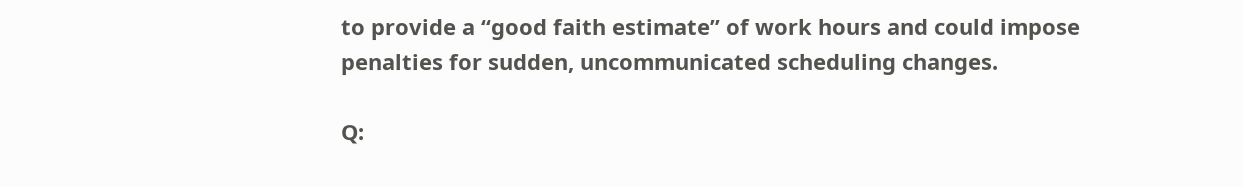to provide a “good faith estimate” of work hours and could impose penalties for sudden, uncommunicated scheduling changes.

Q: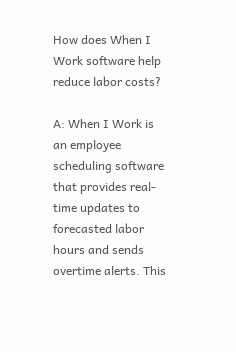How does When I Work software help reduce labor costs?

A: When I Work is an employee scheduling software that provides real-time updates to forecasted labor hours and sends overtime alerts. This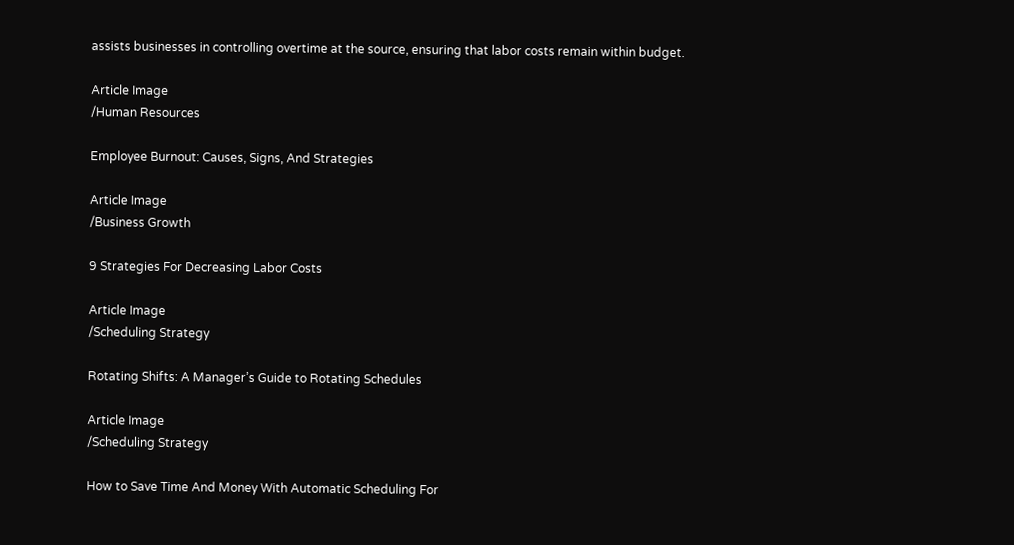assists businesses in controlling overtime at the source, ensuring that labor costs remain within budget.

Article Image
/Human Resources

Employee Burnout: Causes, Signs, And Strategies

Article Image
/Business Growth

9 Strategies For Decreasing Labor Costs

Article Image
/Scheduling Strategy

Rotating Shifts: A Manager’s Guide to Rotating Schedules

Article Image
/Scheduling Strategy

How to Save Time And Money With Automatic Scheduling For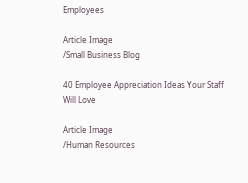Employees

Article Image
/Small Business Blog

40 Employee Appreciation Ideas Your Staff Will Love

Article Image
/Human Resources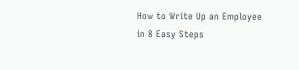How to Write Up an Employee in 8 Easy Steps